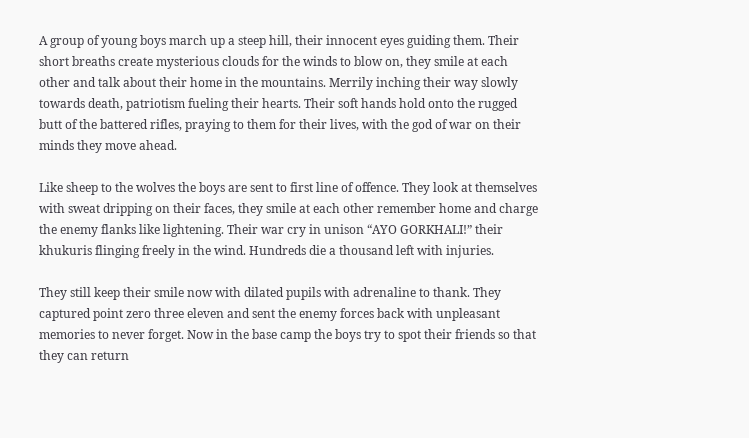A group of young boys march up a steep hill, their innocent eyes guiding them. Their short breaths create mysterious clouds for the winds to blow on, they smile at each other and talk about their home in the mountains. Merrily inching their way slowly towards death, patriotism fueling their hearts. Their soft hands hold onto the rugged butt of the battered rifles, praying to them for their lives, with the god of war on their minds they move ahead.

Like sheep to the wolves the boys are sent to first line of offence. They look at themselves with sweat dripping on their faces, they smile at each other remember home and charge the enemy flanks like lightening. Their war cry in unison “AYO GORKHALI!” their khukuris flinging freely in the wind. Hundreds die a thousand left with injuries.

They still keep their smile now with dilated pupils with adrenaline to thank. They captured point zero three eleven and sent the enemy forces back with unpleasant memories to never forget. Now in the base camp the boys try to spot their friends so that they can return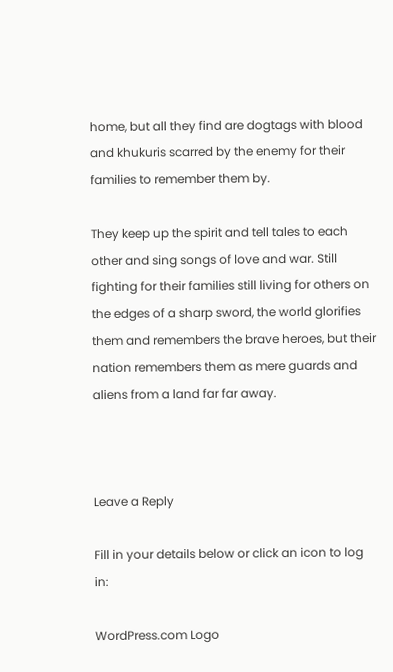home, but all they find are dogtags with blood and khukuris scarred by the enemy for their families to remember them by.

They keep up the spirit and tell tales to each other and sing songs of love and war. Still fighting for their families still living for others on the edges of a sharp sword, the world glorifies them and remembers the brave heroes, but their nation remembers them as mere guards and aliens from a land far far away.



Leave a Reply

Fill in your details below or click an icon to log in:

WordPress.com Logo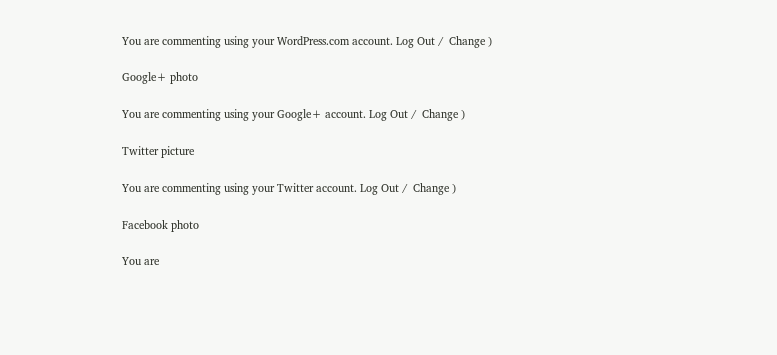You are commenting using your WordPress.com account. Log Out /  Change )

Google+ photo

You are commenting using your Google+ account. Log Out /  Change )

Twitter picture

You are commenting using your Twitter account. Log Out /  Change )

Facebook photo

You are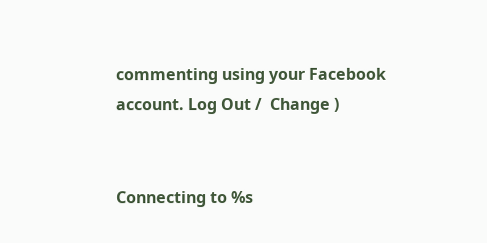commenting using your Facebook account. Log Out /  Change )


Connecting to %s